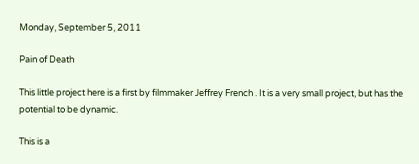Monday, September 5, 2011

Pain of Death

This little project here is a first by filmmaker Jeffrey French . It is a very small project, but has the potential to be dynamic.

This is a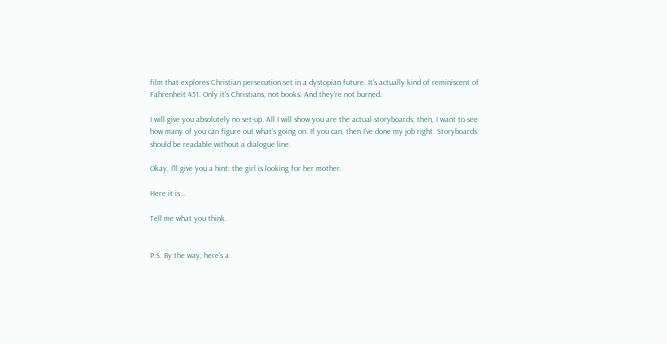film that explores Christian persecution set in a dystopian future. It's actually kind of reminiscent of Fahrenheit 451. Only it's Christians, not books. And they're not burned.

I will give you absolutely no set-up. All I will show you are the actual storyboards; then, I want to see how many of you can figure out what's going on. If you can, then I've done my job right. Storyboards should be readable without a dialogue line.

Okay, I'll give you a hint: the girl is looking for her mother.

Here it is...

Tell me what you think.


P.S. By the way, here's a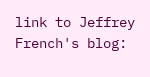link to Jeffrey French's blog: